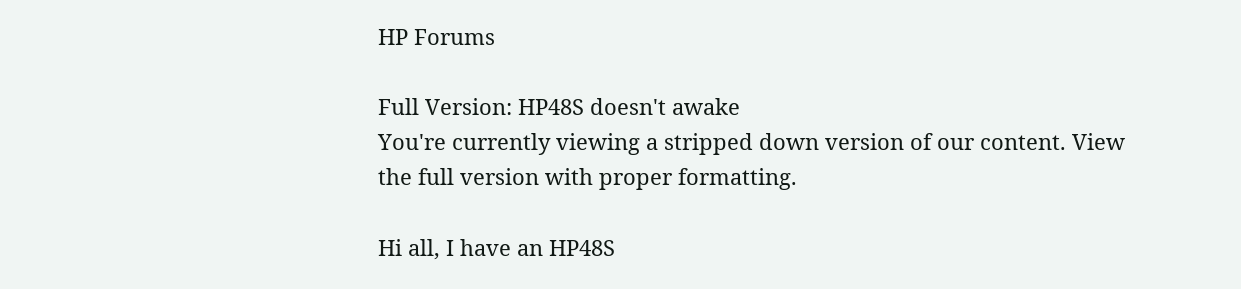HP Forums

Full Version: HP48S doesn't awake
You're currently viewing a stripped down version of our content. View the full version with proper formatting.

Hi all, I have an HP48S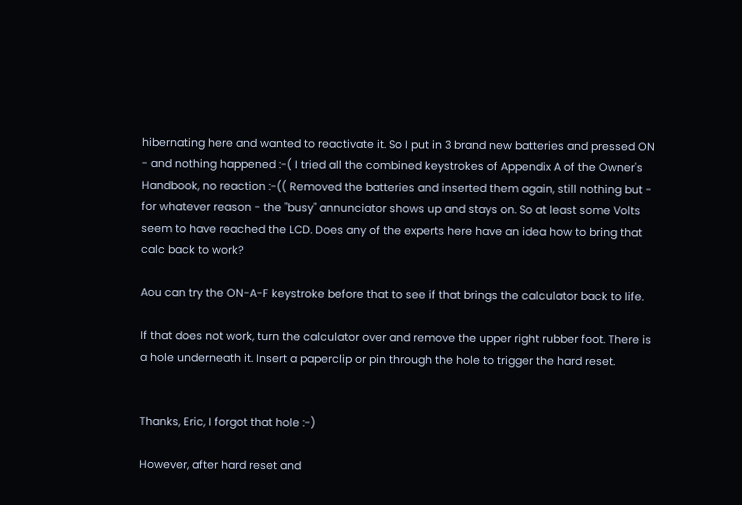hibernating here and wanted to reactivate it. So I put in 3 brand new batteries and pressed ON - and nothing happened :-( I tried all the combined keystrokes of Appendix A of the Owner's Handbook, no reaction :-(( Removed the batteries and inserted them again, still nothing but - for whatever reason - the "busy" annunciator shows up and stays on. So at least some Volts seem to have reached the LCD. Does any of the experts here have an idea how to bring that calc back to work?

Aou can try the ON-A-F keystroke before that to see if that brings the calculator back to life.

If that does not work, turn the calculator over and remove the upper right rubber foot. There is a hole underneath it. Insert a paperclip or pin through the hole to trigger the hard reset.


Thanks, Eric, I forgot that hole :-)

However, after hard reset and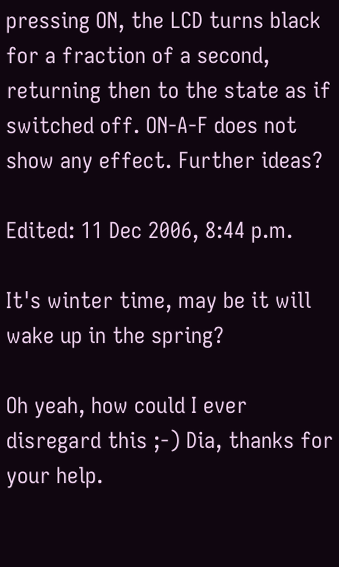pressing ON, the LCD turns black for a fraction of a second, returning then to the state as if switched off. ON-A-F does not show any effect. Further ideas?

Edited: 11 Dec 2006, 8:44 p.m.

It's winter time, may be it will wake up in the spring?

Oh yeah, how could I ever disregard this ;-) Dia, thanks for your help.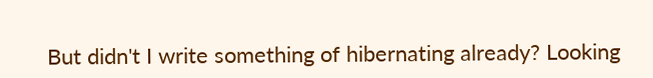But didn't I write something of hibernating already? Looking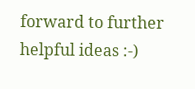forward to further helpful ideas :-)